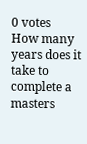0 votes
How many years does it take to complete a masters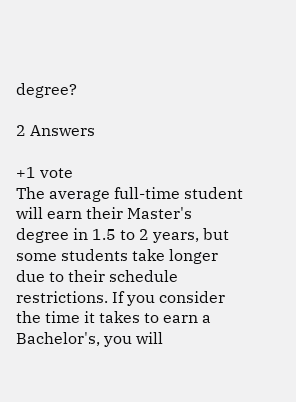degree?

2 Answers

+1 vote
The average full-time student will earn their Master's degree in 1.5 to 2 years, but some students take longer due to their schedule restrictions. If you consider the time it takes to earn a Bachelor's, you will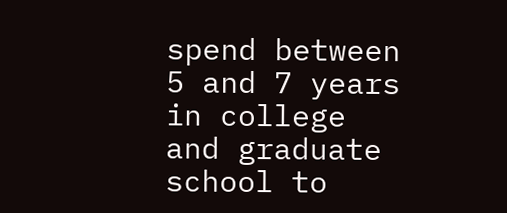spend between 5 and 7 years in college and graduate school to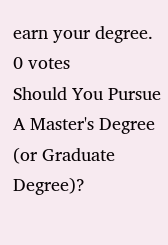earn your degree.
0 votes
Should You Pursue A Master's Degree (or Graduate Degree)?